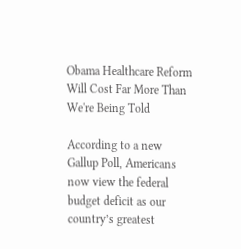Obama Healthcare Reform Will Cost Far More Than We're Being Told

According to a new Gallup Poll, Americans now view the federal budget deficit as our country’s greatest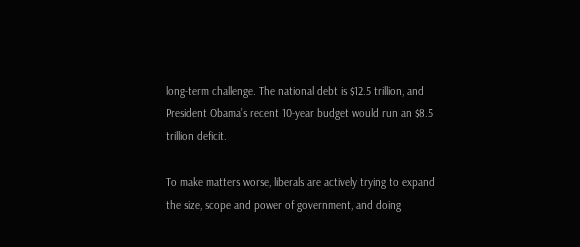long-term challenge. The national debt is $12.5 trillion, and President Obama’s recent 10-year budget would run an $8.5 trillion deficit.

To make matters worse, liberals are actively trying to expand the size, scope and power of government, and doing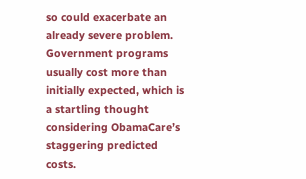so could exacerbate an already severe problem. Government programs usually cost more than initially expected, which is a startling thought considering ObamaCare’s staggering predicted costs.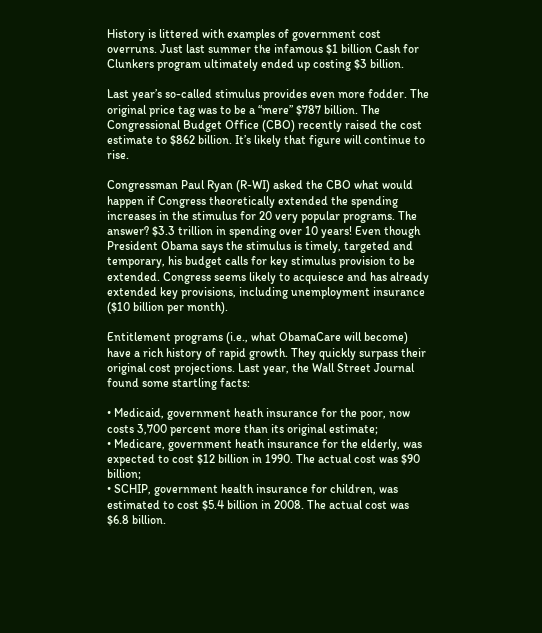History is littered with examples of government cost overruns. Just last summer the infamous $1 billion Cash for Clunkers program ultimately ended up costing $3 billion.

Last year’s so-called stimulus provides even more fodder. The original price tag was to be a “mere” $787 billion. The Congressional Budget Office (CBO) recently raised the cost estimate to $862 billion. It’s likely that figure will continue to rise.

Congressman Paul Ryan (R-WI) asked the CBO what would happen if Congress theoretically extended the spending increases in the stimulus for 20 very popular programs. The answer? $3.3 trillion in spending over 10 years! Even though President Obama says the stimulus is timely, targeted and temporary, his budget calls for key stimulus provision to be extended. Congress seems likely to acquiesce and has already extended key provisions, including unemployment insurance ($10 billion per month).

Entitlement programs (i.e., what ObamaCare will become) have a rich history of rapid growth. They quickly surpass their original cost projections. Last year, the Wall Street Journal found some startling facts:

• Medicaid, government heath insurance for the poor, now costs 3,700 percent more than its original estimate;
• Medicare, government heath insurance for the elderly, was expected to cost $12 billion in 1990. The actual cost was $90 billion;
• SCHIP, government health insurance for children, was estimated to cost $5.4 billion in 2008. The actual cost was $6.8 billion.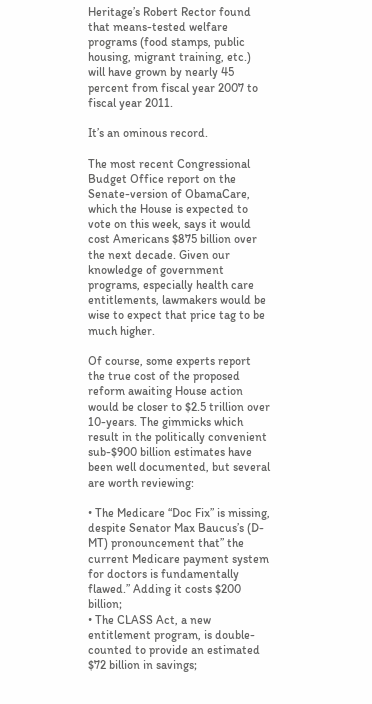Heritage’s Robert Rector found that means-tested welfare programs (food stamps, public housing, migrant training, etc.) will have grown by nearly 45 percent from fiscal year 2007 to fiscal year 2011.

It’s an ominous record.

The most recent Congressional Budget Office report on the Senate-version of ObamaCare, which the House is expected to vote on this week, says it would cost Americans $875 billion over the next decade. Given our knowledge of government programs, especially health care entitlements, lawmakers would be wise to expect that price tag to be much higher.

Of course, some experts report the true cost of the proposed reform awaiting House action would be closer to $2.5 trillion over 10-years. The gimmicks which result in the politically convenient sub-$900 billion estimates have been well documented, but several are worth reviewing:

• The Medicare “Doc Fix” is missing, despite Senator Max Baucus’s (D-MT) pronouncement that” the current Medicare payment system for doctors is fundamentally flawed.” Adding it costs $200 billion;
• The CLASS Act, a new entitlement program, is double-counted to provide an estimated $72 billion in savings;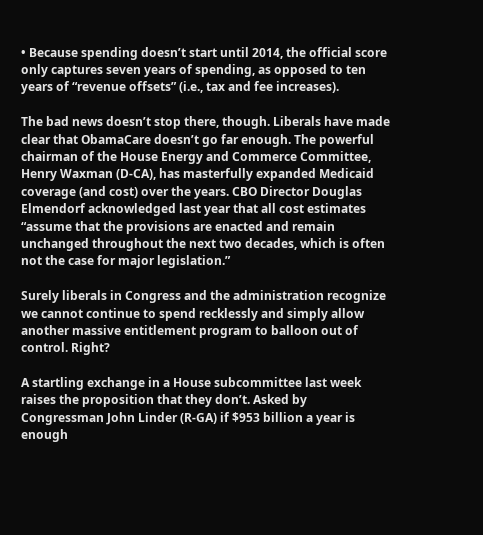• Because spending doesn’t start until 2014, the official score only captures seven years of spending, as opposed to ten years of “revenue offsets” (i.e., tax and fee increases).

The bad news doesn’t stop there, though. Liberals have made clear that ObamaCare doesn’t go far enough. The powerful chairman of the House Energy and Commerce Committee, Henry Waxman (D-CA), has masterfully expanded Medicaid coverage (and cost) over the years. CBO Director Douglas Elmendorf acknowledged last year that all cost estimates “assume that the provisions are enacted and remain unchanged throughout the next two decades, which is often not the case for major legislation.”

Surely liberals in Congress and the administration recognize we cannot continue to spend recklessly and simply allow another massive entitlement program to balloon out of control. Right?

A startling exchange in a House subcommittee last week raises the proposition that they don’t. Asked by Congressman John Linder (R-GA) if $953 billion a year is enough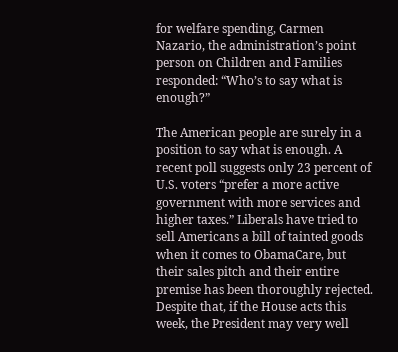for welfare spending, Carmen Nazario, the administration’s point person on Children and Families responded: “Who’s to say what is enough?”

The American people are surely in a position to say what is enough. A recent poll suggests only 23 percent of U.S. voters “prefer a more active government with more services and higher taxes.” Liberals have tried to sell Americans a bill of tainted goods when it comes to ObamaCare, but their sales pitch and their entire premise has been thoroughly rejected. Despite that, if the House acts this week, the President may very well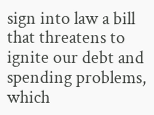sign into law a bill that threatens to ignite our debt and spending problems, which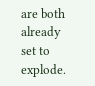are both already set to explode.